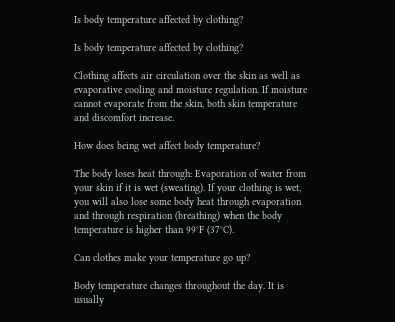Is body temperature affected by clothing?

Is body temperature affected by clothing?

Clothing affects air circulation over the skin as well as evaporative cooling and moisture regulation. If moisture cannot evaporate from the skin, both skin temperature and discomfort increase.

How does being wet affect body temperature?

The body loses heat through: Evaporation of water from your skin if it is wet (sweating). If your clothing is wet, you will also lose some body heat through evaporation and through respiration (breathing) when the body temperature is higher than 99°F (37°C).

Can clothes make your temperature go up?

Body temperature changes throughout the day. It is usually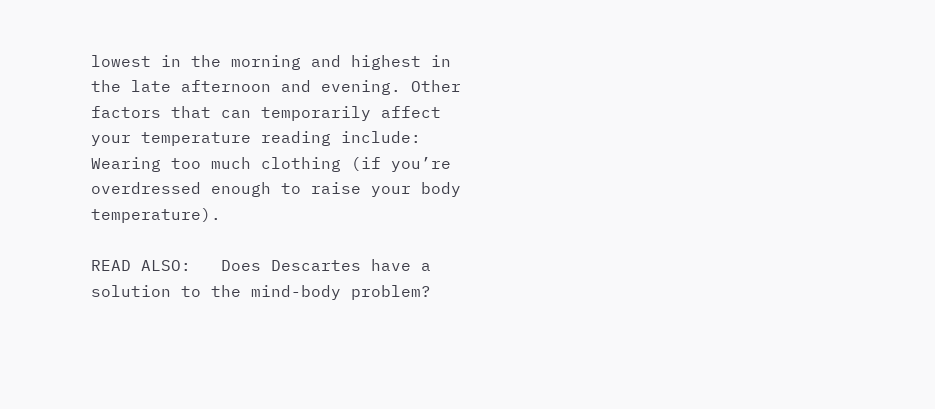lowest in the morning and highest in the late afternoon and evening. Other factors that can temporarily affect your temperature reading include: Wearing too much clothing (if you’re overdressed enough to raise your body temperature).

READ ALSO:   Does Descartes have a solution to the mind-body problem?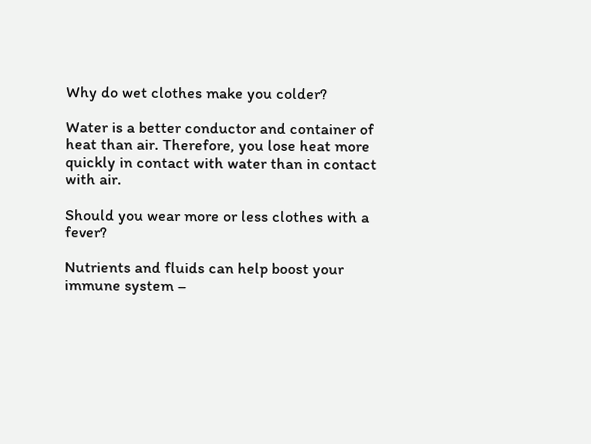Why do wet clothes make you colder?

Water is a better conductor and container of heat than air. Therefore, you lose heat more quickly in contact with water than in contact with air.

Should you wear more or less clothes with a fever?

Nutrients and fluids can help boost your immune system –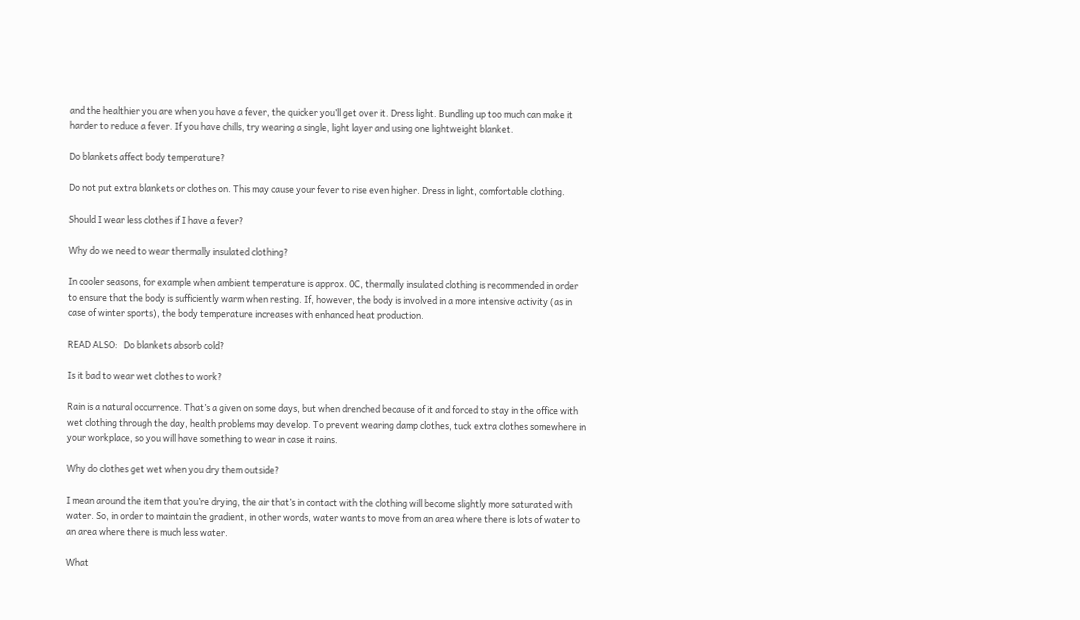and the healthier you are when you have a fever, the quicker you’ll get over it. Dress light. Bundling up too much can make it harder to reduce a fever. If you have chills, try wearing a single, light layer and using one lightweight blanket.

Do blankets affect body temperature?

Do not put extra blankets or clothes on. This may cause your fever to rise even higher. Dress in light, comfortable clothing.

Should I wear less clothes if I have a fever?

Why do we need to wear thermally insulated clothing?

In cooler seasons, for example when ambient temperature is approx. 0C, thermally insulated clothing is recommended in order to ensure that the body is sufficiently warm when resting. If, however, the body is involved in a more intensive activity (as in case of winter sports), the body temperature increases with enhanced heat production.

READ ALSO:   Do blankets absorb cold?

Is it bad to wear wet clothes to work?

Rain is a natural occurrence. That’s a given on some days, but when drenched because of it and forced to stay in the office with wet clothing through the day, health problems may develop. To prevent wearing damp clothes, tuck extra clothes somewhere in your workplace, so you will have something to wear in case it rains.

Why do clothes get wet when you dry them outside?

I mean around the item that you’re drying, the air that’s in contact with the clothing will become slightly more saturated with water. So, in order to maintain the gradient, in other words, water wants to move from an area where there is lots of water to an area where there is much less water.

What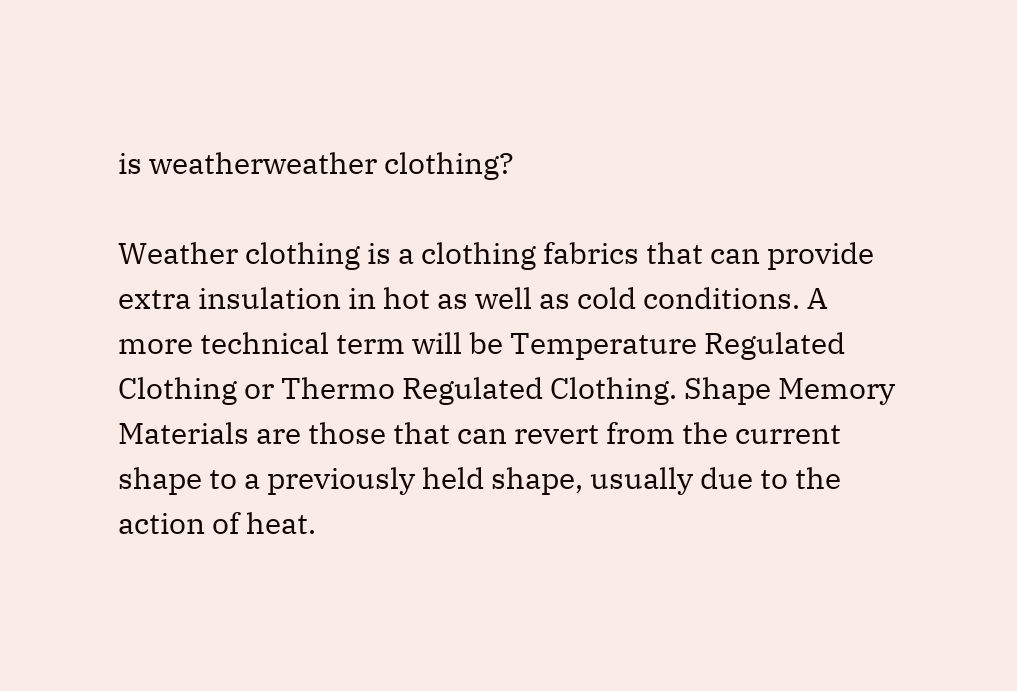is weatherweather clothing?

Weather clothing is a clothing fabrics that can provide extra insulation in hot as well as cold conditions. A more technical term will be Temperature Regulated Clothing or Thermo Regulated Clothing. Shape Memory Materials are those that can revert from the current shape to a previously held shape, usually due to the action of heat.